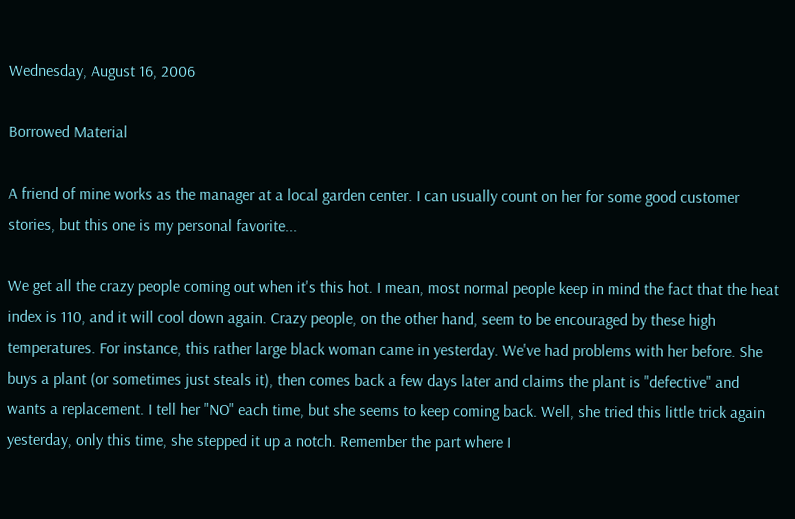Wednesday, August 16, 2006

Borrowed Material

A friend of mine works as the manager at a local garden center. I can usually count on her for some good customer stories, but this one is my personal favorite...

We get all the crazy people coming out when it's this hot. I mean, most normal people keep in mind the fact that the heat index is 110, and it will cool down again. Crazy people, on the other hand, seem to be encouraged by these high temperatures. For instance, this rather large black woman came in yesterday. We've had problems with her before. She buys a plant (or sometimes just steals it), then comes back a few days later and claims the plant is "defective" and wants a replacement. I tell her "NO" each time, but she seems to keep coming back. Well, she tried this little trick again yesterday, only this time, she stepped it up a notch. Remember the part where I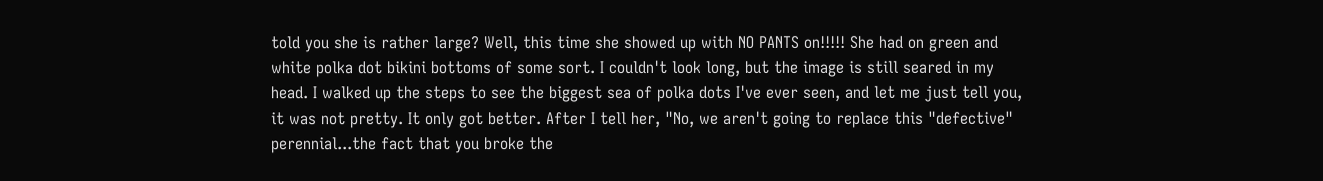told you she is rather large? Well, this time she showed up with NO PANTS on!!!!! She had on green and white polka dot bikini bottoms of some sort. I couldn't look long, but the image is still seared in my head. I walked up the steps to see the biggest sea of polka dots I've ever seen, and let me just tell you, it was not pretty. It only got better. After I tell her, "No, we aren't going to replace this "defective" perennial...the fact that you broke the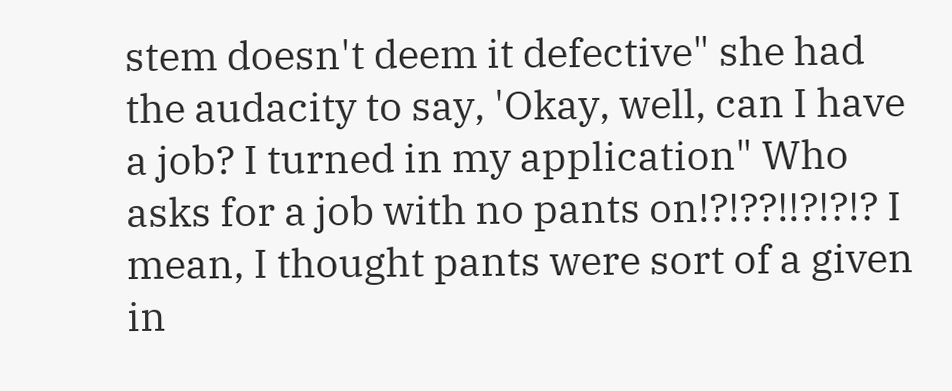stem doesn't deem it defective" she had the audacity to say, 'Okay, well, can I have a job? I turned in my application" Who asks for a job with no pants on!?!??!!?!?!? I mean, I thought pants were sort of a given in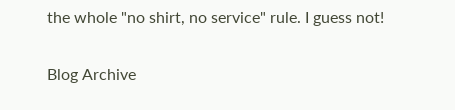the whole "no shirt, no service" rule. I guess not!

Blog Archive